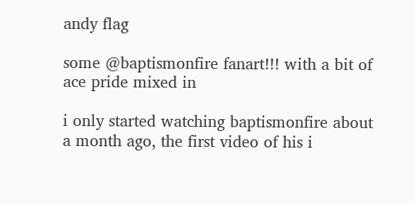andy flag

some @baptismonfire fanart!!! with a bit of ace pride mixed in

i only started watching baptismonfire about a month ago, the first video of his i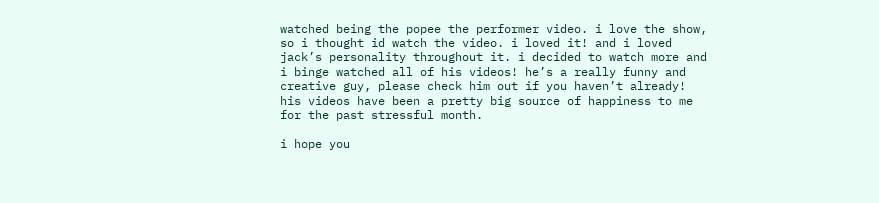watched being the popee the performer video. i love the show, so i thought id watch the video. i loved it! and i loved jack’s personality throughout it. i decided to watch more and i binge watched all of his videos! he’s a really funny and creative guy, please check him out if you haven’t already! his videos have been a pretty big source of happiness to me for the past stressful month.

i hope you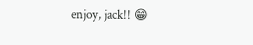enjoy, jack!! 😁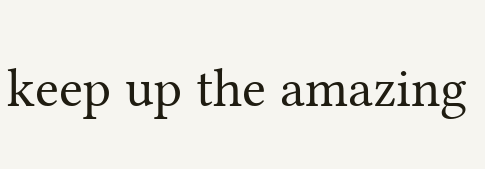keep up the amazing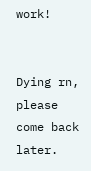work!


Dying rn, please come back later.